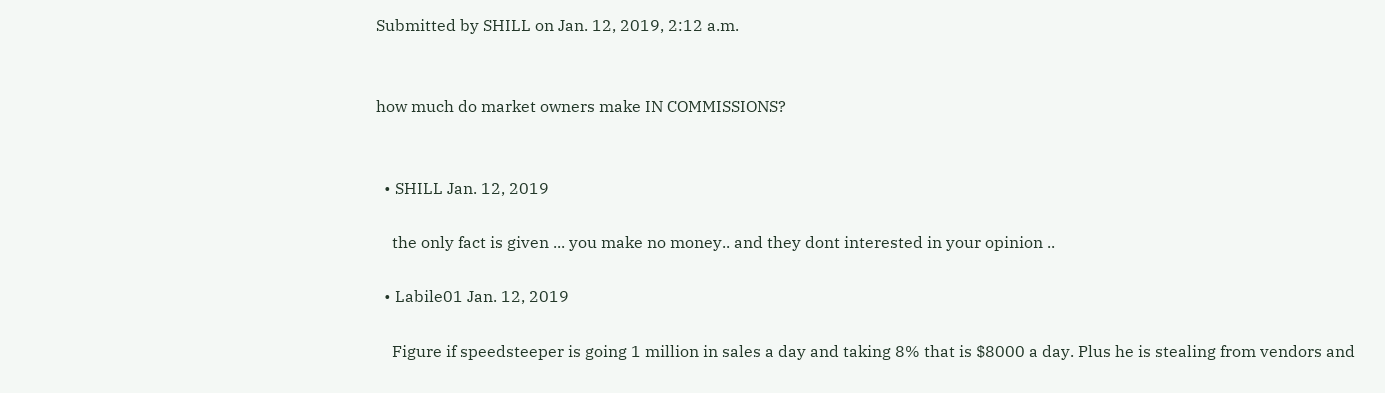Submitted by SHILL on Jan. 12, 2019, 2:12 a.m.


how much do market owners make IN COMMISSIONS?


  • SHILL Jan. 12, 2019

    the only fact is given ... you make no money.. and they dont interested in your opinion ..

  • Labile01 Jan. 12, 2019

    Figure if speedsteeper is going 1 million in sales a day and taking 8% that is $8000 a day. Plus he is stealing from vendors and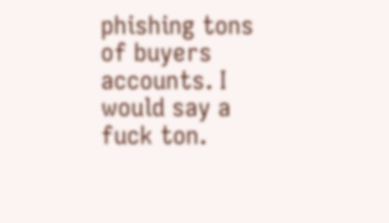phishing tons of buyers accounts. I would say a fuck ton.